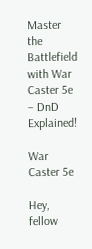Master the Battlefield with War Caster 5e – DnD Explained!

War Caster 5e

Hey, fellow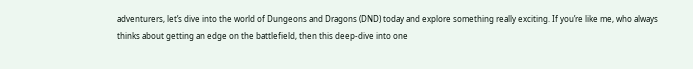adventurers, let’s dive into the world of Dungeons and Dragons (DND) today and explore something really exciting. If you’re like me, who always thinks about getting an edge on the battlefield, then this deep-dive into one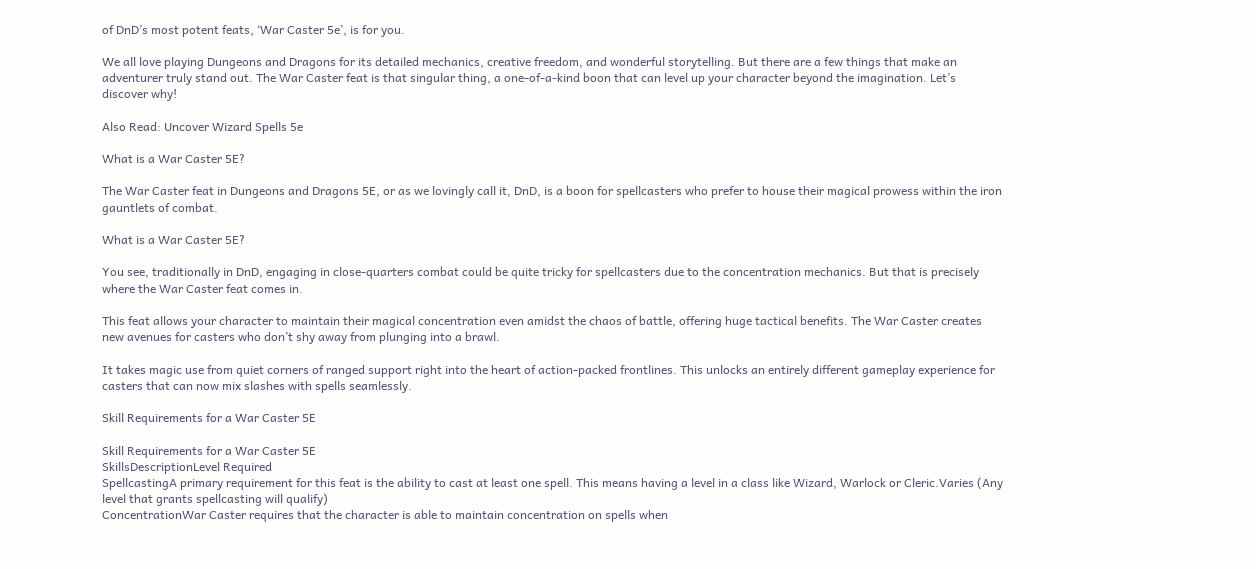of DnD’s most potent feats, ‘War Caster 5e’, is for you.

We all love playing Dungeons and Dragons for its detailed mechanics, creative freedom, and wonderful storytelling. But there are a few things that make an adventurer truly stand out. The War Caster feat is that singular thing, a one-of-a-kind boon that can level up your character beyond the imagination. Let’s discover why!

Also Read: Uncover Wizard Spells 5e

What is a War Caster 5E?

The War Caster feat in Dungeons and Dragons 5E, or as we lovingly call it, DnD, is a boon for spellcasters who prefer to house their magical prowess within the iron gauntlets of combat.

What is a War Caster 5E?

You see, traditionally in DnD, engaging in close-quarters combat could be quite tricky for spellcasters due to the concentration mechanics. But that is precisely where the War Caster feat comes in.

This feat allows your character to maintain their magical concentration even amidst the chaos of battle, offering huge tactical benefits. The War Caster creates new avenues for casters who don’t shy away from plunging into a brawl.

It takes magic use from quiet corners of ranged support right into the heart of action-packed frontlines. This unlocks an entirely different gameplay experience for casters that can now mix slashes with spells seamlessly.

Skill Requirements for a War Caster 5E

Skill Requirements for a War Caster 5E
SkillsDescriptionLevel Required
SpellcastingA primary requirement for this feat is the ability to cast at least one spell. This means having a level in a class like Wizard, Warlock or Cleric.Varies (Any level that grants spellcasting will qualify)
ConcentrationWar Caster requires that the character is able to maintain concentration on spells when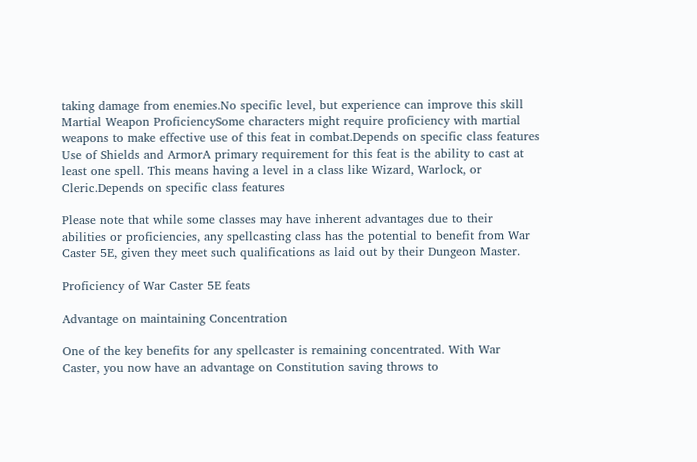taking damage from enemies.No specific level, but experience can improve this skill
Martial Weapon ProficiencySome characters might require proficiency with martial weapons to make effective use of this feat in combat.Depends on specific class features
Use of Shields and ArmorA primary requirement for this feat is the ability to cast at least one spell. This means having a level in a class like Wizard, Warlock, or Cleric.Depends on specific class features

Please note that while some classes may have inherent advantages due to their abilities or proficiencies, any spellcasting class has the potential to benefit from War Caster 5E, given they meet such qualifications as laid out by their Dungeon Master.

Proficiency of War Caster 5E feats

Advantage on maintaining Concentration

One of the key benefits for any spellcaster is remaining concentrated. With War Caster, you now have an advantage on Constitution saving throws to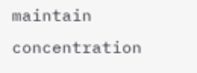maintain concentration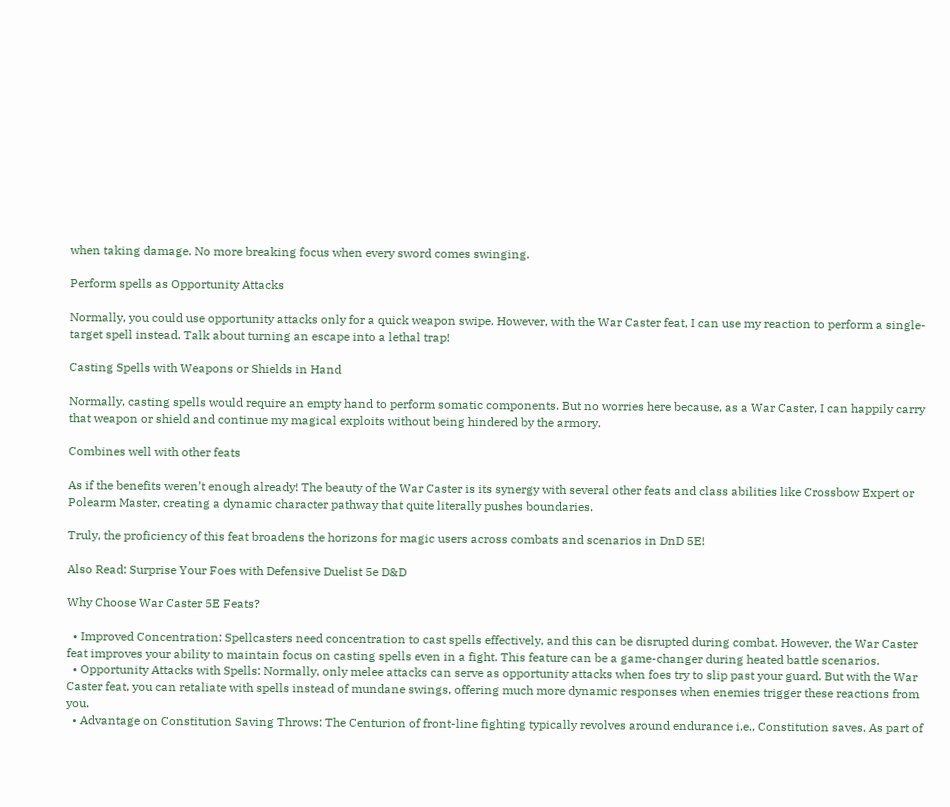when taking damage. No more breaking focus when every sword comes swinging.

Perform spells as Opportunity Attacks

Normally, you could use opportunity attacks only for a quick weapon swipe. However, with the War Caster feat, I can use my reaction to perform a single-target spell instead. Talk about turning an escape into a lethal trap!

Casting Spells with Weapons or Shields in Hand

Normally, casting spells would require an empty hand to perform somatic components. But no worries here because, as a War Caster, I can happily carry that weapon or shield and continue my magical exploits without being hindered by the armory.

Combines well with other feats

As if the benefits weren’t enough already! The beauty of the War Caster is its synergy with several other feats and class abilities like Crossbow Expert or Polearm Master, creating a dynamic character pathway that quite literally pushes boundaries.

Truly, the proficiency of this feat broadens the horizons for magic users across combats and scenarios in DnD 5E!

Also Read: Surprise Your Foes with Defensive Duelist 5e D&D

Why Choose War Caster 5E Feats?

  • Improved Concentration: Spellcasters need concentration to cast spells effectively, and this can be disrupted during combat. However, the War Caster feat improves your ability to maintain focus on casting spells even in a fight. This feature can be a game-changer during heated battle scenarios.
  • Opportunity Attacks with Spells: Normally, only melee attacks can serve as opportunity attacks when foes try to slip past your guard. But with the War Caster feat, you can retaliate with spells instead of mundane swings, offering much more dynamic responses when enemies trigger these reactions from you.
  • Advantage on Constitution Saving Throws: The Centurion of front-line fighting typically revolves around endurance i.e., Constitution saves. As part of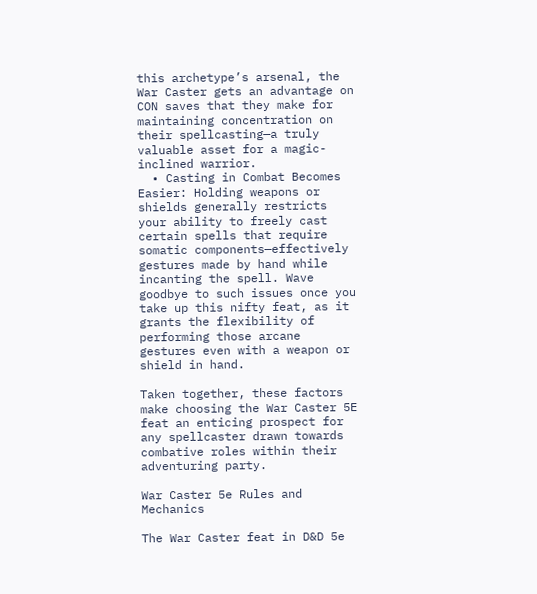this archetype’s arsenal, the War Caster gets an advantage on CON saves that they make for maintaining concentration on their spellcasting—a truly valuable asset for a magic-inclined warrior.
  • Casting in Combat Becomes Easier: Holding weapons or shields generally restricts your ability to freely cast certain spells that require somatic components—effectively gestures made by hand while incanting the spell. Wave goodbye to such issues once you take up this nifty feat, as it grants the flexibility of performing those arcane gestures even with a weapon or shield in hand.

Taken together, these factors make choosing the War Caster 5E feat an enticing prospect for any spellcaster drawn towards combative roles within their adventuring party.

War Caster 5e Rules and Mechanics

The War Caster feat in D&D 5e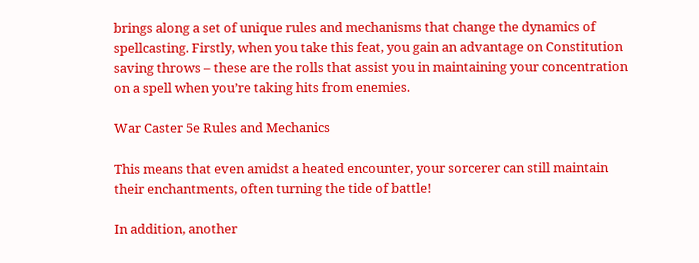brings along a set of unique rules and mechanisms that change the dynamics of spellcasting. Firstly, when you take this feat, you gain an advantage on Constitution saving throws – these are the rolls that assist you in maintaining your concentration on a spell when you’re taking hits from enemies.

War Caster 5e Rules and Mechanics

This means that even amidst a heated encounter, your sorcerer can still maintain their enchantments, often turning the tide of battle!

In addition, another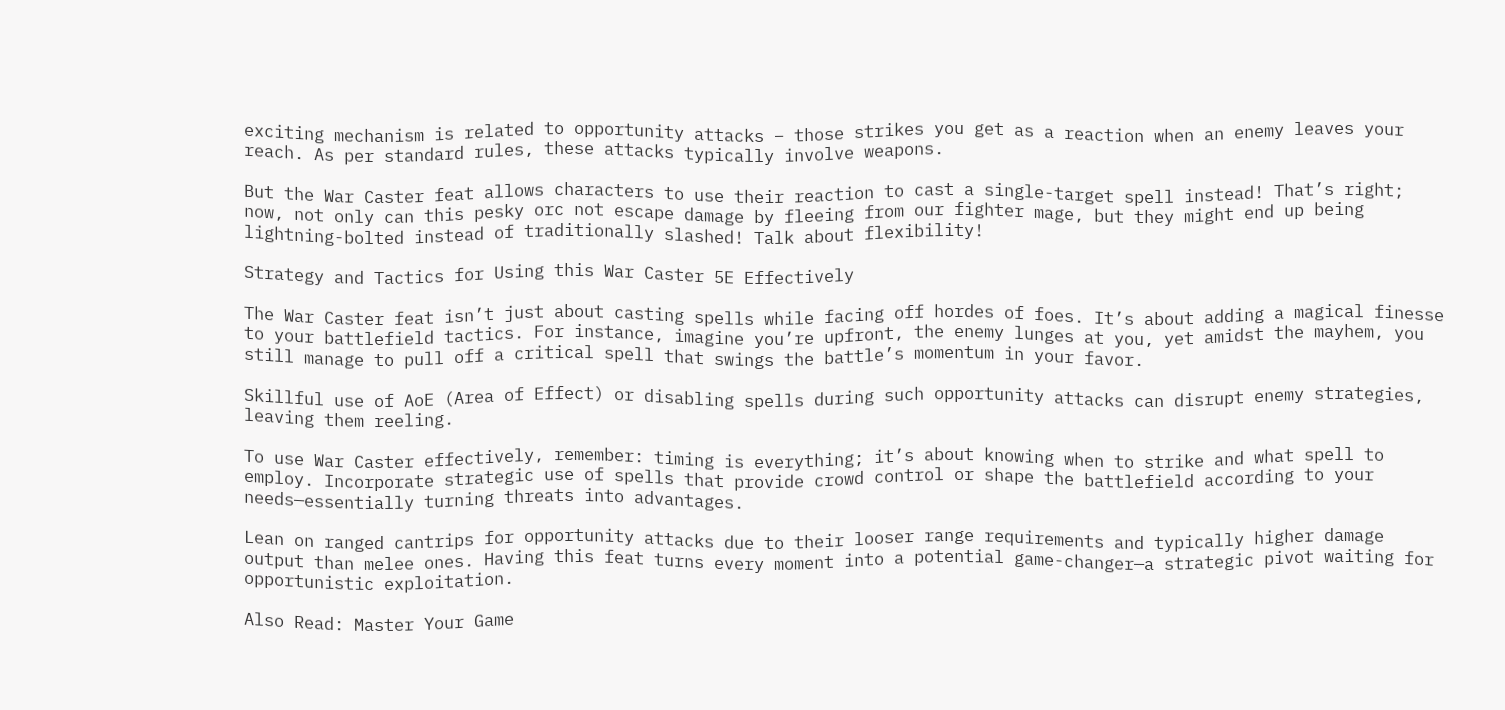exciting mechanism is related to opportunity attacks – those strikes you get as a reaction when an enemy leaves your reach. As per standard rules, these attacks typically involve weapons.

But the War Caster feat allows characters to use their reaction to cast a single-target spell instead! That’s right; now, not only can this pesky orc not escape damage by fleeing from our fighter mage, but they might end up being lightning-bolted instead of traditionally slashed! Talk about flexibility!

Strategy and Tactics for Using this War Caster 5E Effectively

The War Caster feat isn’t just about casting spells while facing off hordes of foes. It’s about adding a magical finesse to your battlefield tactics. For instance, imagine you’re upfront, the enemy lunges at you, yet amidst the mayhem, you still manage to pull off a critical spell that swings the battle’s momentum in your favor.

Skillful use of AoE (Area of Effect) or disabling spells during such opportunity attacks can disrupt enemy strategies, leaving them reeling.

To use War Caster effectively, remember: timing is everything; it’s about knowing when to strike and what spell to employ. Incorporate strategic use of spells that provide crowd control or shape the battlefield according to your needs—essentially turning threats into advantages.

Lean on ranged cantrips for opportunity attacks due to their looser range requirements and typically higher damage output than melee ones. Having this feat turns every moment into a potential game-changer—a strategic pivot waiting for opportunistic exploitation.

Also Read: Master Your Game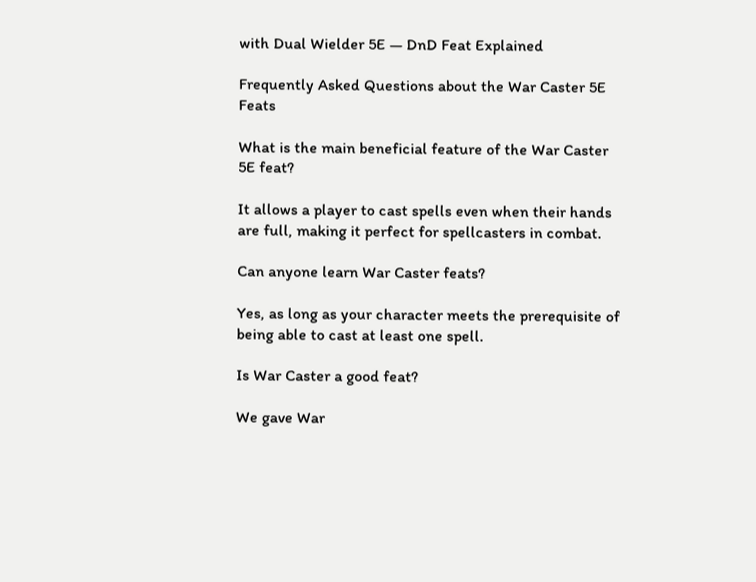with Dual Wielder 5E — DnD Feat Explained

Frequently Asked Questions about the War Caster 5E Feats

What is the main beneficial feature of the War Caster 5E feat?

It allows a player to cast spells even when their hands are full, making it perfect for spellcasters in combat.

Can anyone learn War Caster feats?

Yes, as long as your character meets the prerequisite of being able to cast at least one spell.

Is War Caster a good feat?

We gave War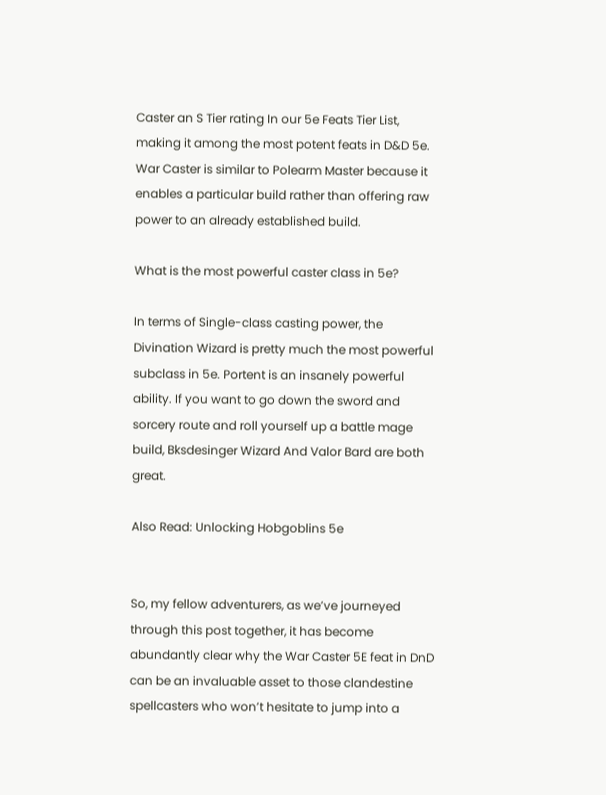Caster an S Tier rating In our 5e Feats Tier List, making it among the most potent feats in D&D 5e. War Caster is similar to Polearm Master because it enables a particular build rather than offering raw power to an already established build.

What is the most powerful caster class in 5e?

In terms of Single-class casting power, the Divination Wizard is pretty much the most powerful subclass in 5e. Portent is an insanely powerful ability. If you want to go down the sword and sorcery route and roll yourself up a battle mage build, Bksdesinger Wizard And Valor Bard are both great.

Also Read: Unlocking Hobgoblins 5e


So, my fellow adventurers, as we’ve journeyed through this post together, it has become abundantly clear why the War Caster 5E feat in DnD can be an invaluable asset to those clandestine spellcasters who won’t hesitate to jump into a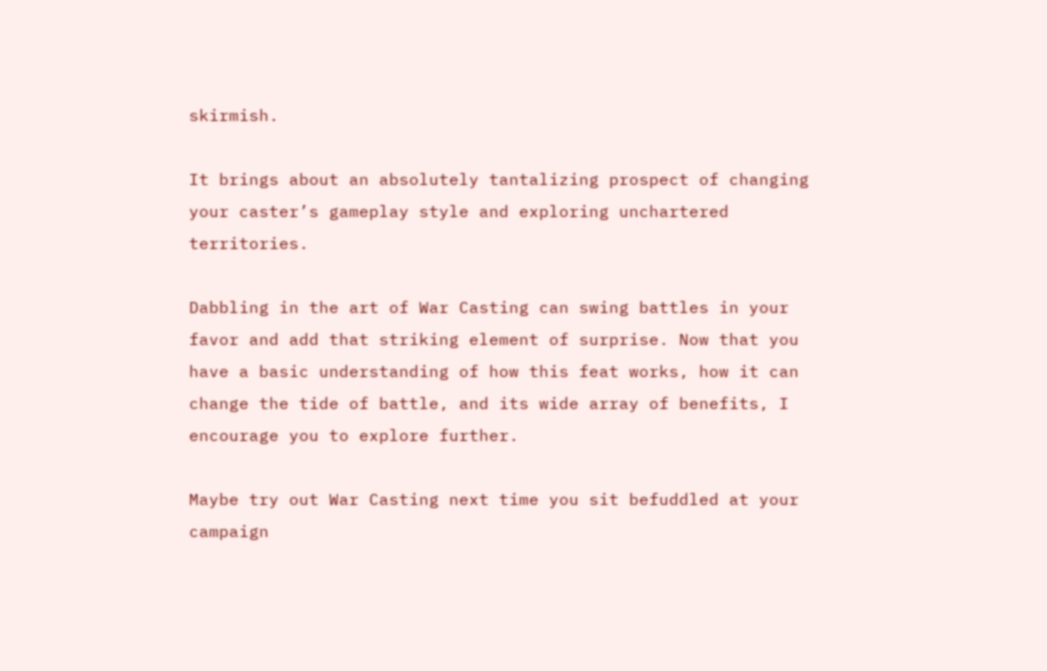skirmish.

It brings about an absolutely tantalizing prospect of changing your caster’s gameplay style and exploring unchartered territories.

Dabbling in the art of War Casting can swing battles in your favor and add that striking element of surprise. Now that you have a basic understanding of how this feat works, how it can change the tide of battle, and its wide array of benefits, I encourage you to explore further.

Maybe try out War Casting next time you sit befuddled at your campaign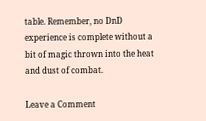table. Remember, no DnD experience is complete without a bit of magic thrown into the heat and dust of combat.

Leave a Comment